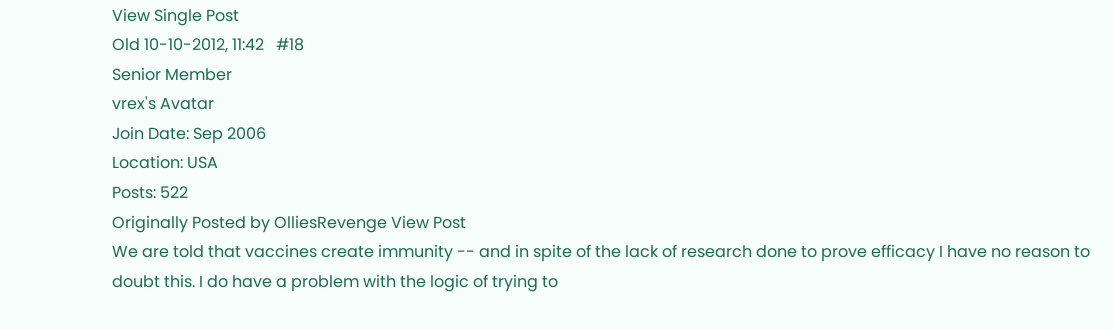View Single Post
Old 10-10-2012, 11:42   #18
Senior Member
vrex's Avatar
Join Date: Sep 2006
Location: USA
Posts: 522
Originally Posted by OlliesRevenge View Post
We are told that vaccines create immunity -- and in spite of the lack of research done to prove efficacy I have no reason to doubt this. I do have a problem with the logic of trying to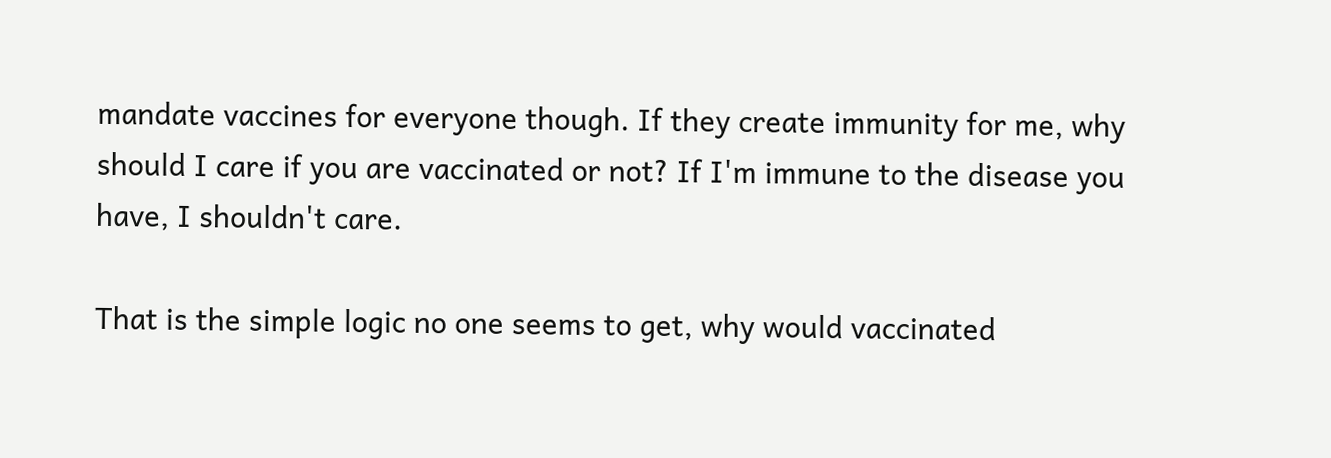mandate vaccines for everyone though. If they create immunity for me, why should I care if you are vaccinated or not? If I'm immune to the disease you have, I shouldn't care.

That is the simple logic no one seems to get, why would vaccinated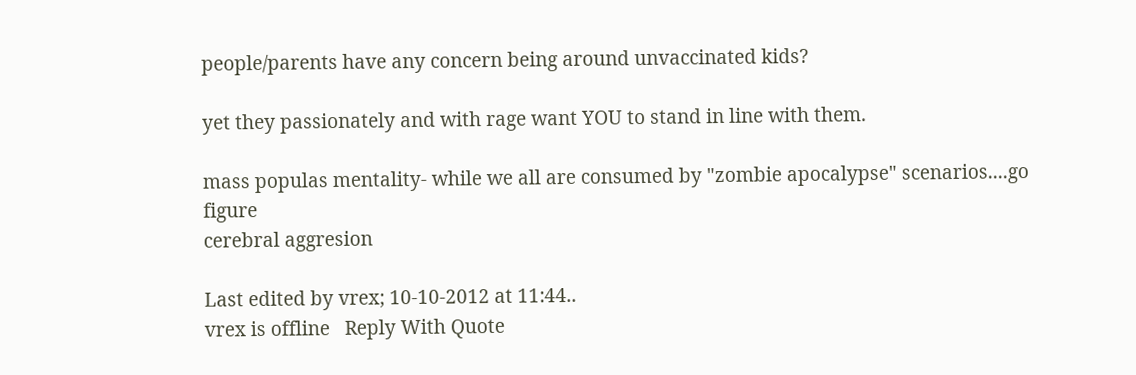people/parents have any concern being around unvaccinated kids?

yet they passionately and with rage want YOU to stand in line with them.

mass populas mentality- while we all are consumed by "zombie apocalypse" scenarios....go figure
cerebral aggresion

Last edited by vrex; 10-10-2012 at 11:44..
vrex is offline   Reply With Quote